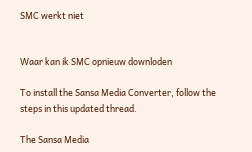SMC werkt niet


Waar kan ik SMC opnieuw downloden

To install the Sansa Media Converter, follow the steps in this updated thread.

The Sansa Media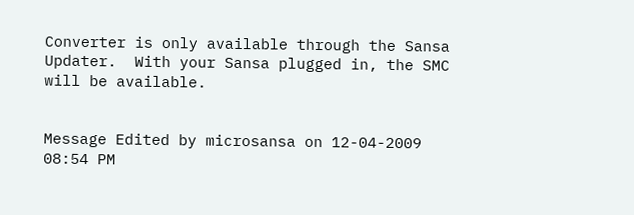Converter is only available through the Sansa Updater.  With your Sansa plugged in, the SMC will be available.


Message Edited by microsansa on 12-04-2009 08:54 PM